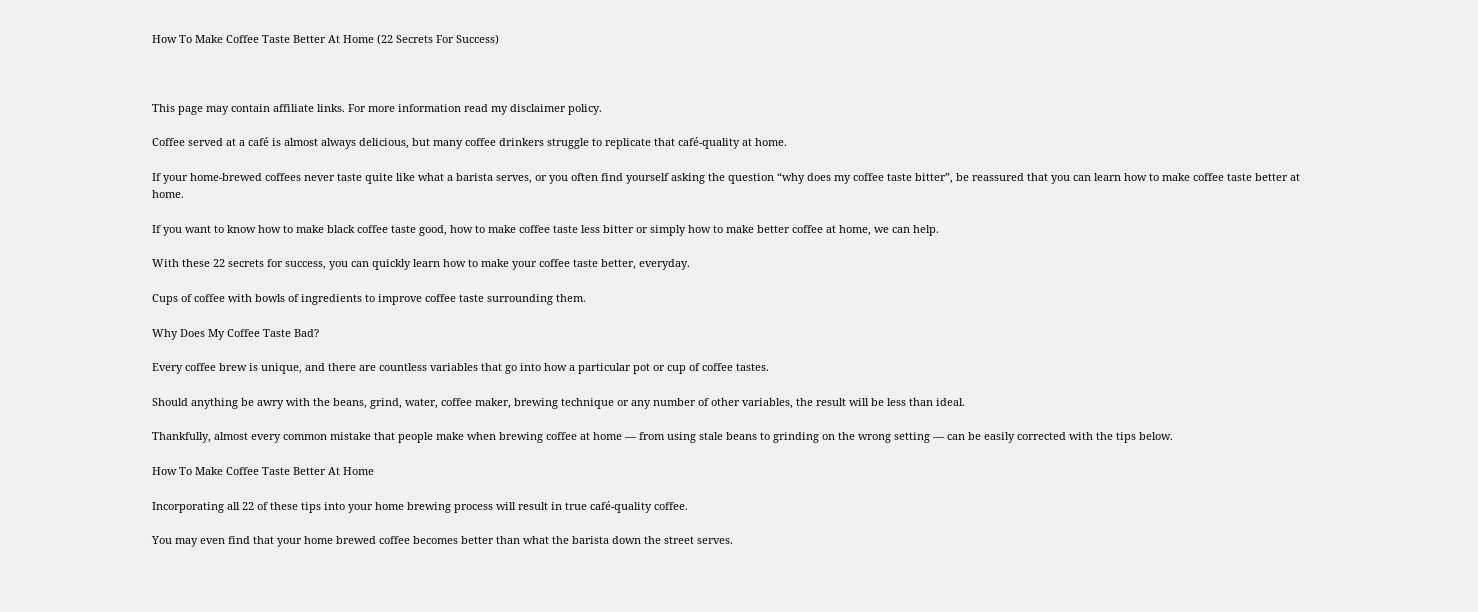How To Make Coffee Taste Better At Home (22 Secrets For Success)



This page may contain affiliate links. For more information read my disclaimer policy.

Coffee served at a café is almost always delicious, but many coffee drinkers struggle to replicate that café-quality at home.

If your home-brewed coffees never taste quite like what a barista serves, or you often find yourself asking the question “why does my coffee taste bitter”, be reassured that you can learn how to make coffee taste better at home.

If you want to know how to make black coffee taste good, how to make coffee taste less bitter or simply how to make better coffee at home, we can help.

With these 22 secrets for success, you can quickly learn how to make your coffee taste better, everyday.

Cups of coffee with bowls of ingredients to improve coffee taste surrounding them.

Why Does My Coffee Taste Bad?

Every coffee brew is unique, and there are countless variables that go into how a particular pot or cup of coffee tastes.

Should anything be awry with the beans, grind, water, coffee maker, brewing technique or any number of other variables, the result will be less than ideal.

Thankfully, almost every common mistake that people make when brewing coffee at home — from using stale beans to grinding on the wrong setting — can be easily corrected with the tips below.

How To Make Coffee Taste Better At Home

Incorporating all 22 of these tips into your home brewing process will result in true café-quality coffee.

You may even find that your home brewed coffee becomes better than what the barista down the street serves.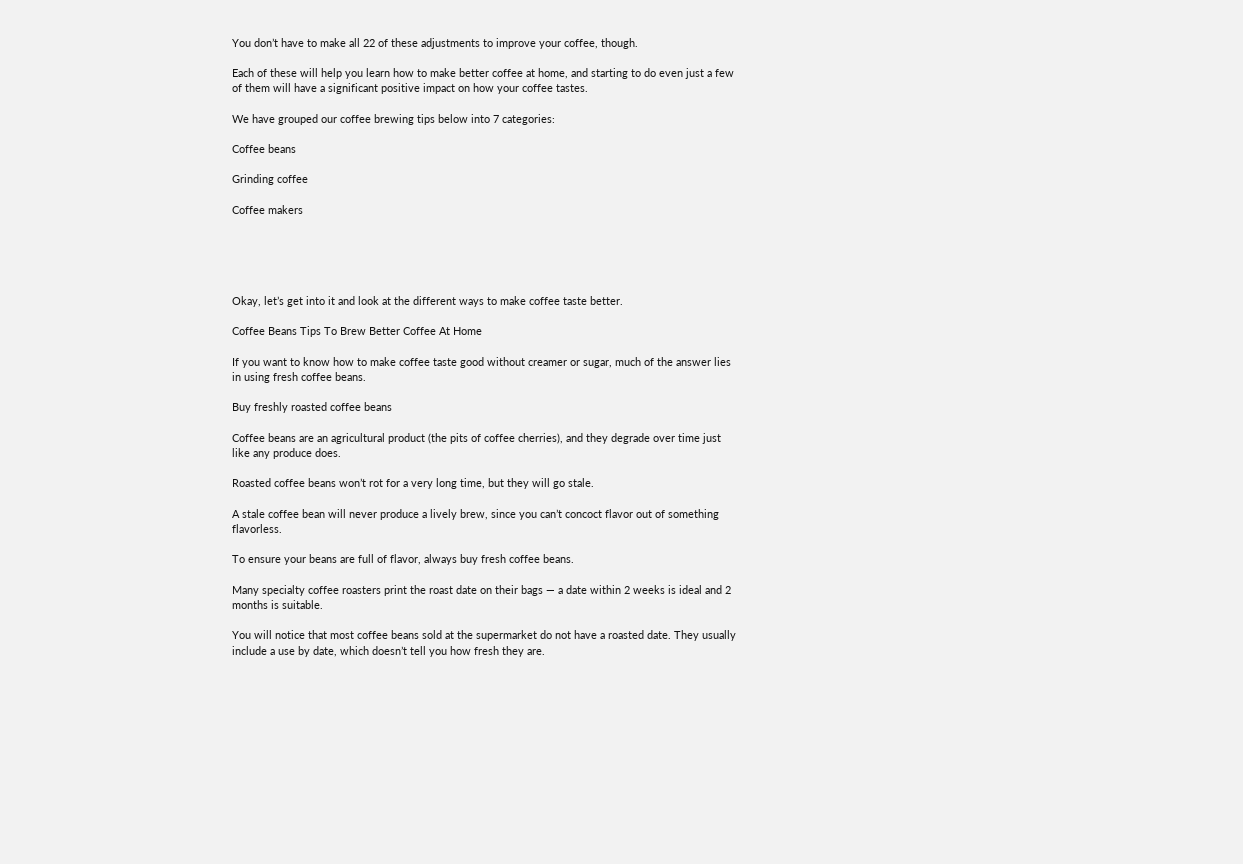You don’t have to make all 22 of these adjustments to improve your coffee, though.

Each of these will help you learn how to make better coffee at home, and starting to do even just a few of them will have a significant positive impact on how your coffee tastes.

We have grouped our coffee brewing tips below into 7 categories:

Coffee beans

Grinding coffee

Coffee makers





Okay, let’s get into it and look at the different ways to make coffee taste better.

Coffee Beans Tips To Brew Better Coffee At Home

If you want to know how to make coffee taste good without creamer or sugar, much of the answer lies in using fresh coffee beans.

Buy freshly roasted coffee beans

Coffee beans are an agricultural product (the pits of coffee cherries), and they degrade over time just like any produce does.

Roasted coffee beans won’t rot for a very long time, but they will go stale.

A stale coffee bean will never produce a lively brew, since you can’t concoct flavor out of something flavorless.

To ensure your beans are full of flavor, always buy fresh coffee beans.

Many specialty coffee roasters print the roast date on their bags — a date within 2 weeks is ideal and 2 months is suitable.

You will notice that most coffee beans sold at the supermarket do not have a roasted date. They usually include a use by date, which doesn’t tell you how fresh they are.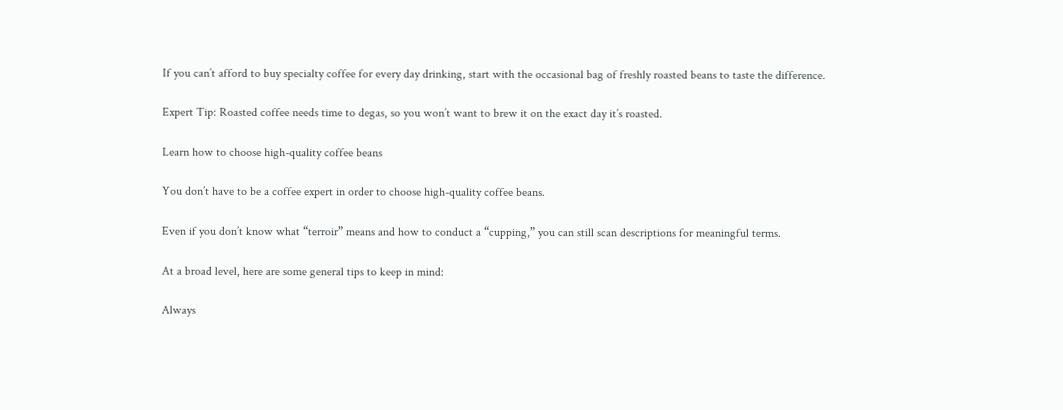If you can’t afford to buy specialty coffee for every day drinking, start with the occasional bag of freshly roasted beans to taste the difference.

Expert Tip: Roasted coffee needs time to degas, so you won’t want to brew it on the exact day it’s roasted.

Learn how to choose high-quality coffee beans

You don’t have to be a coffee expert in order to choose high-quality coffee beans.

Even if you don’t know what “terroir” means and how to conduct a “cupping,” you can still scan descriptions for meaningful terms.

At a broad level, here are some general tips to keep in mind:

Always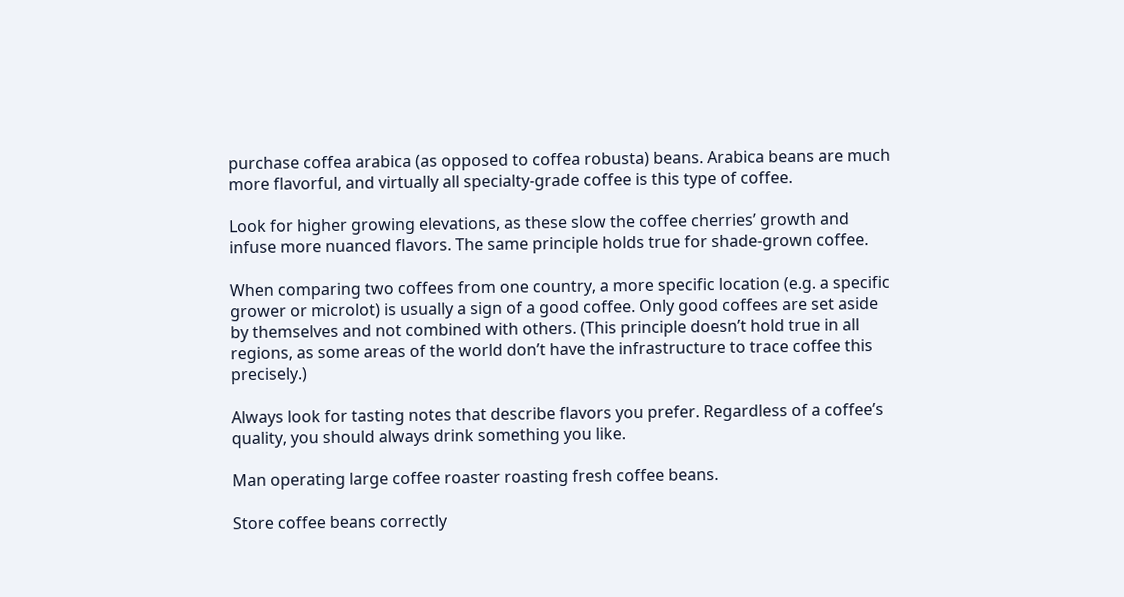purchase coffea arabica (as opposed to coffea robusta) beans. Arabica beans are much more flavorful, and virtually all specialty-grade coffee is this type of coffee.

Look for higher growing elevations, as these slow the coffee cherries’ growth and infuse more nuanced flavors. The same principle holds true for shade-grown coffee.

When comparing two coffees from one country, a more specific location (e.g. a specific grower or microlot) is usually a sign of a good coffee. Only good coffees are set aside by themselves and not combined with others. (This principle doesn’t hold true in all regions, as some areas of the world don’t have the infrastructure to trace coffee this precisely.)

Always look for tasting notes that describe flavors you prefer. Regardless of a coffee’s quality, you should always drink something you like.

Man operating large coffee roaster roasting fresh coffee beans.

Store coffee beans correctly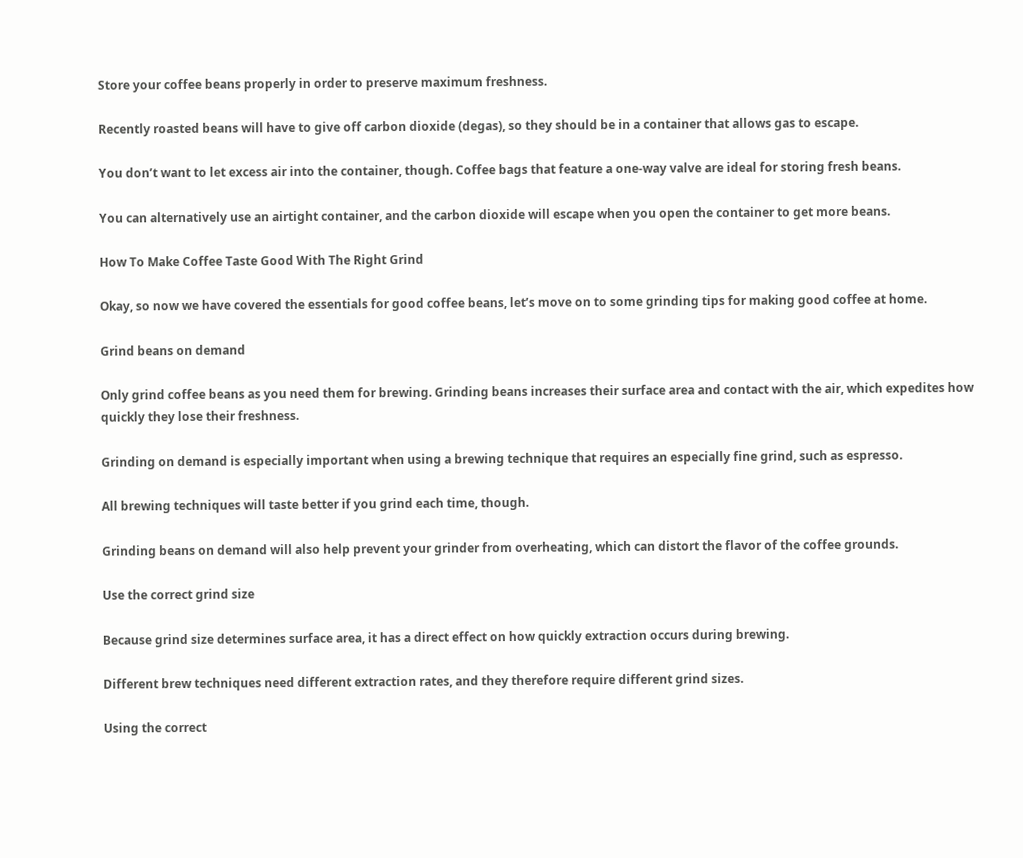Store your coffee beans properly in order to preserve maximum freshness.

Recently roasted beans will have to give off carbon dioxide (degas), so they should be in a container that allows gas to escape.

You don’t want to let excess air into the container, though. Coffee bags that feature a one-way valve are ideal for storing fresh beans.

You can alternatively use an airtight container, and the carbon dioxide will escape when you open the container to get more beans.

How To Make Coffee Taste Good With The Right Grind

Okay, so now we have covered the essentials for good coffee beans, let’s move on to some grinding tips for making good coffee at home.

Grind beans on demand

Only grind coffee beans as you need them for brewing. Grinding beans increases their surface area and contact with the air, which expedites how quickly they lose their freshness.

Grinding on demand is especially important when using a brewing technique that requires an especially fine grind, such as espresso.

All brewing techniques will taste better if you grind each time, though.

Grinding beans on demand will also help prevent your grinder from overheating, which can distort the flavor of the coffee grounds.

Use the correct grind size

Because grind size determines surface area, it has a direct effect on how quickly extraction occurs during brewing.

Different brew techniques need different extraction rates, and they therefore require different grind sizes.

Using the correct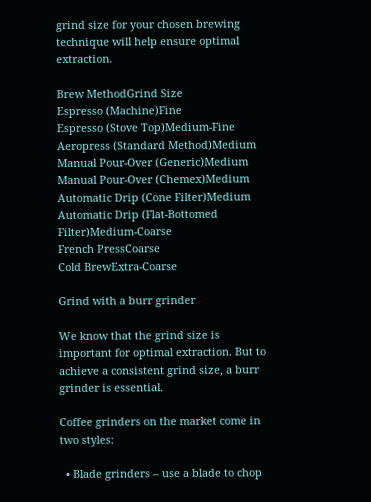grind size for your chosen brewing technique will help ensure optimal extraction.

Brew MethodGrind Size
Espresso (Machine)Fine
Espresso (Stove Top)Medium-Fine
Aeropress (Standard Method)Medium
Manual Pour-Over (Generic)Medium
Manual Pour-Over (Chemex)Medium
Automatic Drip (Cone Filter)Medium
Automatic Drip (Flat-Bottomed Filter)Medium-Coarse
French PressCoarse
Cold BrewExtra-Coarse

Grind with a burr grinder

We know that the grind size is important for optimal extraction. But to achieve a consistent grind size, a burr grinder is essential.

Coffee grinders on the market come in two styles:

  • Blade grinders – use a blade to chop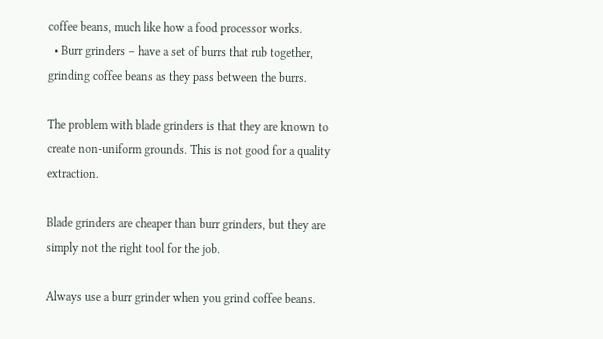coffee beans, much like how a food processor works.
  • Burr grinders – have a set of burrs that rub together, grinding coffee beans as they pass between the burrs.

The problem with blade grinders is that they are known to create non-uniform grounds. This is not good for a quality extraction.

Blade grinders are cheaper than burr grinders, but they are simply not the right tool for the job.

Always use a burr grinder when you grind coffee beans.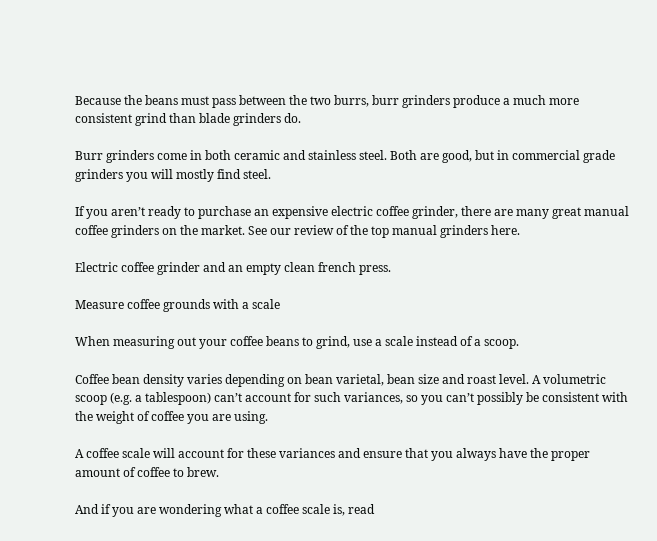Because the beans must pass between the two burrs, burr grinders produce a much more consistent grind than blade grinders do.

Burr grinders come in both ceramic and stainless steel. Both are good, but in commercial grade grinders you will mostly find steel.

If you aren’t ready to purchase an expensive electric coffee grinder, there are many great manual coffee grinders on the market. See our review of the top manual grinders here.

Electric coffee grinder and an empty clean french press.

Measure coffee grounds with a scale

When measuring out your coffee beans to grind, use a scale instead of a scoop.

Coffee bean density varies depending on bean varietal, bean size and roast level. A volumetric scoop (e.g. a tablespoon) can’t account for such variances, so you can’t possibly be consistent with the weight of coffee you are using.

A coffee scale will account for these variances and ensure that you always have the proper amount of coffee to brew.

And if you are wondering what a coffee scale is, read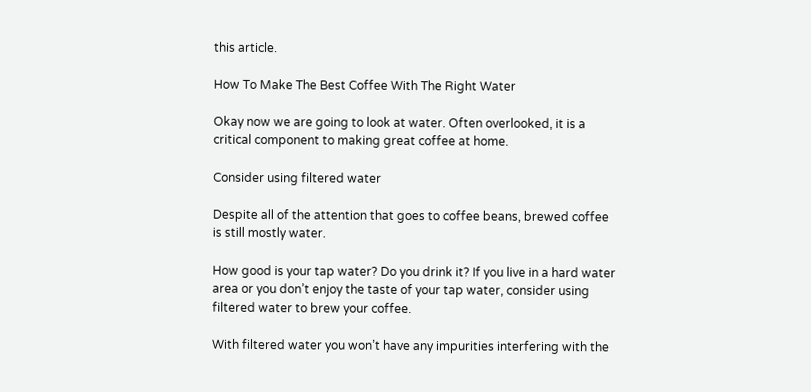this article.

How To Make The Best Coffee With The Right Water

Okay now we are going to look at water. Often overlooked, it is a critical component to making great coffee at home.

Consider using filtered water

Despite all of the attention that goes to coffee beans, brewed coffee is still mostly water.

How good is your tap water? Do you drink it? If you live in a hard water area or you don’t enjoy the taste of your tap water, consider using filtered water to brew your coffee.

With filtered water you won’t have any impurities interfering with the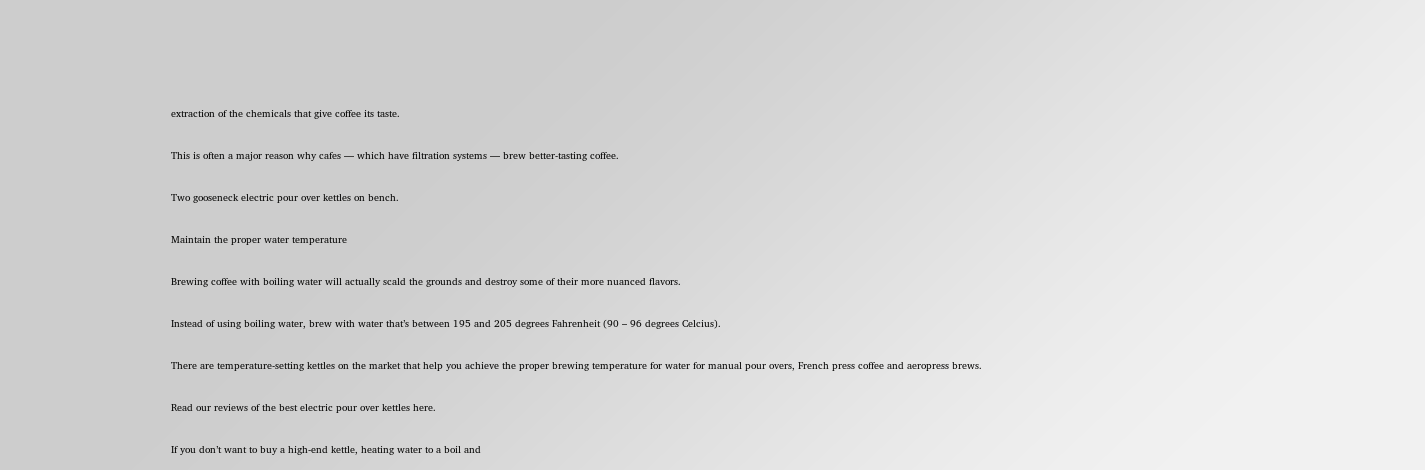extraction of the chemicals that give coffee its taste.

This is often a major reason why cafes — which have filtration systems — brew better-tasting coffee.

Two gooseneck electric pour over kettles on bench.

Maintain the proper water temperature

Brewing coffee with boiling water will actually scald the grounds and destroy some of their more nuanced flavors.

Instead of using boiling water, brew with water that’s between 195 and 205 degrees Fahrenheit (90 – 96 degrees Celcius).

There are temperature-setting kettles on the market that help you achieve the proper brewing temperature for water for manual pour overs, French press coffee and aeropress brews.

Read our reviews of the best electric pour over kettles here.

If you don’t want to buy a high-end kettle, heating water to a boil and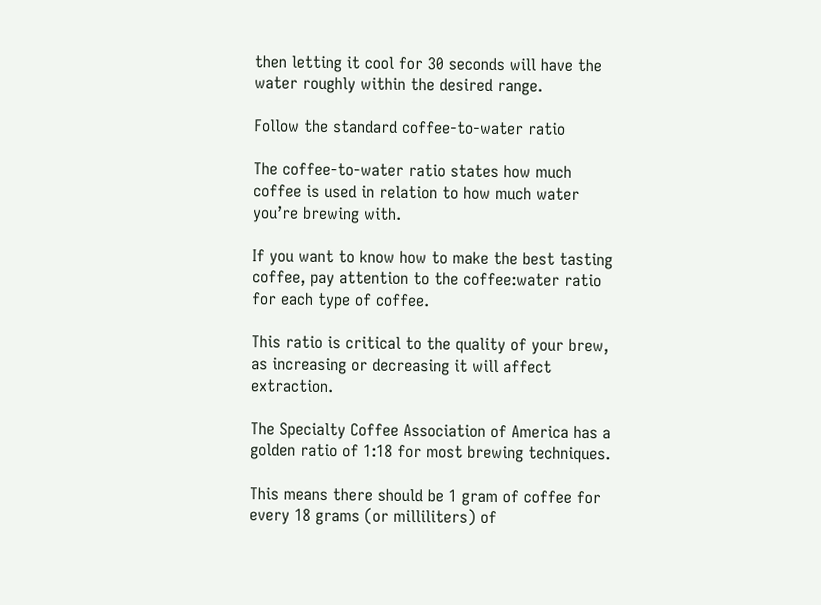then letting it cool for 30 seconds will have the water roughly within the desired range.

Follow the standard coffee-to-water ratio

The coffee-to-water ratio states how much coffee is used in relation to how much water you’re brewing with.

If you want to know how to make the best tasting coffee, pay attention to the coffee:water ratio for each type of coffee.

This ratio is critical to the quality of your brew, as increasing or decreasing it will affect extraction.

The Specialty Coffee Association of America has a golden ratio of 1:18 for most brewing techniques.

This means there should be 1 gram of coffee for every 18 grams (or milliliters) of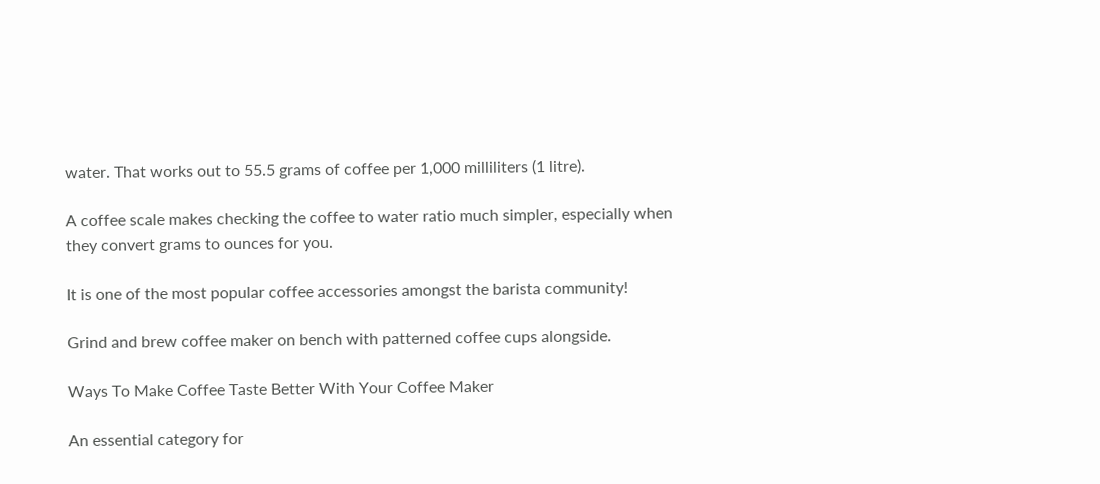water. That works out to 55.5 grams of coffee per 1,000 milliliters (1 litre).

A coffee scale makes checking the coffee to water ratio much simpler, especially when they convert grams to ounces for you.

It is one of the most popular coffee accessories amongst the barista community!

Grind and brew coffee maker on bench with patterned coffee cups alongside.

Ways To Make Coffee Taste Better With Your Coffee Maker

An essential category for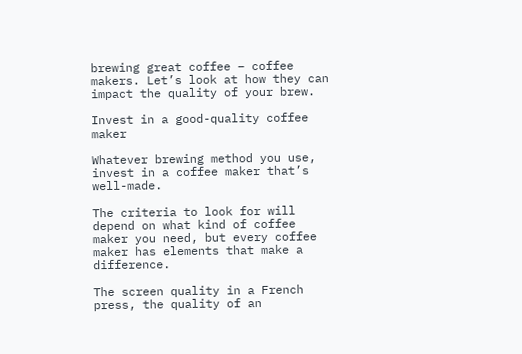brewing great coffee – coffee makers. Let’s look at how they can impact the quality of your brew.

Invest in a good-quality coffee maker

Whatever brewing method you use, invest in a coffee maker that’s well-made.

The criteria to look for will depend on what kind of coffee maker you need, but every coffee maker has elements that make a difference.

The screen quality in a French press, the quality of an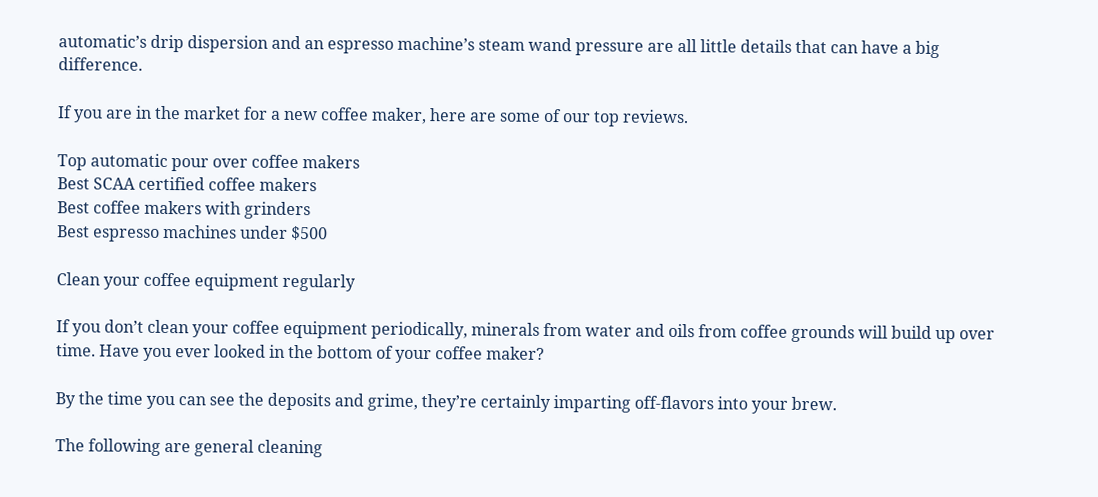automatic’s drip dispersion and an espresso machine’s steam wand pressure are all little details that can have a big difference.

If you are in the market for a new coffee maker, here are some of our top reviews.

Top automatic pour over coffee makers
Best SCAA certified coffee makers
Best coffee makers with grinders
Best espresso machines under $500

Clean your coffee equipment regularly

If you don’t clean your coffee equipment periodically, minerals from water and oils from coffee grounds will build up over time. Have you ever looked in the bottom of your coffee maker?

By the time you can see the deposits and grime, they’re certainly imparting off-flavors into your brew.

The following are general cleaning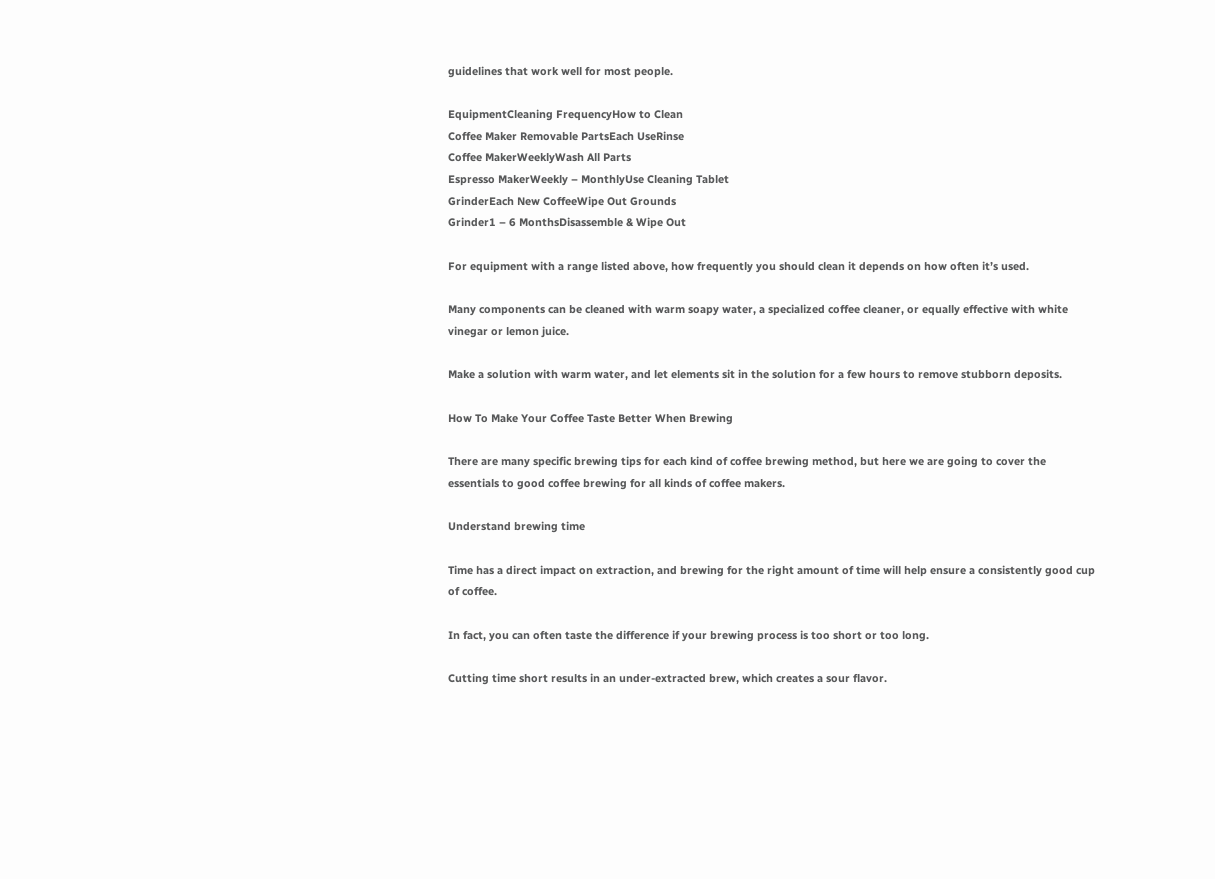guidelines that work well for most people.

EquipmentCleaning FrequencyHow to Clean
Coffee Maker Removable PartsEach UseRinse
Coffee MakerWeeklyWash All Parts
Espresso MakerWeekly – MonthlyUse Cleaning Tablet
GrinderEach New CoffeeWipe Out Grounds
Grinder1 – 6 MonthsDisassemble & Wipe Out

For equipment with a range listed above, how frequently you should clean it depends on how often it’s used.

Many components can be cleaned with warm soapy water, a specialized coffee cleaner, or equally effective with white vinegar or lemon juice.

Make a solution with warm water, and let elements sit in the solution for a few hours to remove stubborn deposits.

How To Make Your Coffee Taste Better When Brewing

There are many specific brewing tips for each kind of coffee brewing method, but here we are going to cover the essentials to good coffee brewing for all kinds of coffee makers.

Understand brewing time

Time has a direct impact on extraction, and brewing for the right amount of time will help ensure a consistently good cup of coffee.

In fact, you can often taste the difference if your brewing process is too short or too long.

Cutting time short results in an under-extracted brew, which creates a sour flavor.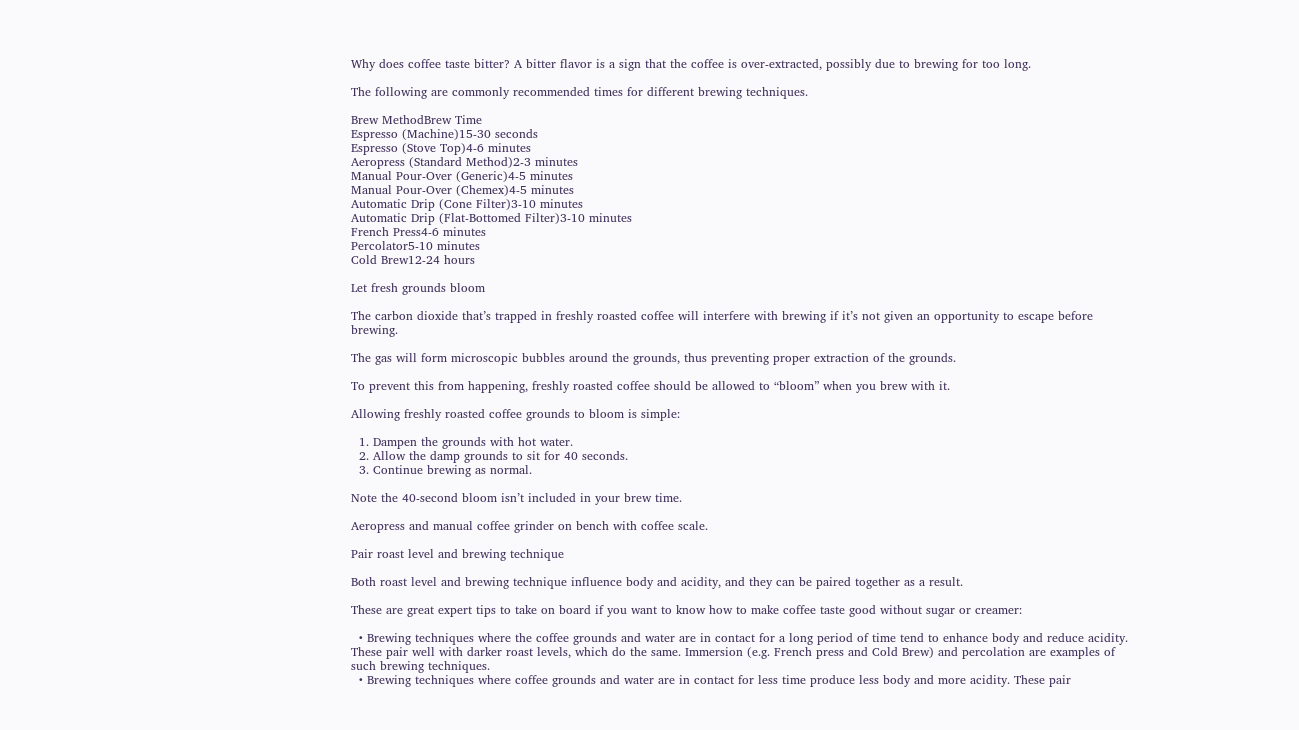Why does coffee taste bitter? A bitter flavor is a sign that the coffee is over-extracted, possibly due to brewing for too long.

The following are commonly recommended times for different brewing techniques.

Brew MethodBrew Time
Espresso (Machine)15-30 seconds
Espresso (Stove Top)4-6 minutes
Aeropress (Standard Method)2-3 minutes
Manual Pour-Over (Generic)4-5 minutes
Manual Pour-Over (Chemex)4-5 minutes
Automatic Drip (Cone Filter)3-10 minutes
Automatic Drip (Flat-Bottomed Filter)3-10 minutes
French Press4-6 minutes
Percolator5-10 minutes
Cold Brew12-24 hours

Let fresh grounds bloom

The carbon dioxide that’s trapped in freshly roasted coffee will interfere with brewing if it’s not given an opportunity to escape before brewing.

The gas will form microscopic bubbles around the grounds, thus preventing proper extraction of the grounds.

To prevent this from happening, freshly roasted coffee should be allowed to “bloom” when you brew with it.

Allowing freshly roasted coffee grounds to bloom is simple:

  1. Dampen the grounds with hot water.
  2. Allow the damp grounds to sit for 40 seconds.
  3. Continue brewing as normal.

Note the 40-second bloom isn’t included in your brew time.

Aeropress and manual coffee grinder on bench with coffee scale.

Pair roast level and brewing technique

Both roast level and brewing technique influence body and acidity, and they can be paired together as a result.

These are great expert tips to take on board if you want to know how to make coffee taste good without sugar or creamer:

  • Brewing techniques where the coffee grounds and water are in contact for a long period of time tend to enhance body and reduce acidity. These pair well with darker roast levels, which do the same. Immersion (e.g. French press and Cold Brew) and percolation are examples of such brewing techniques.
  • Brewing techniques where coffee grounds and water are in contact for less time produce less body and more acidity. These pair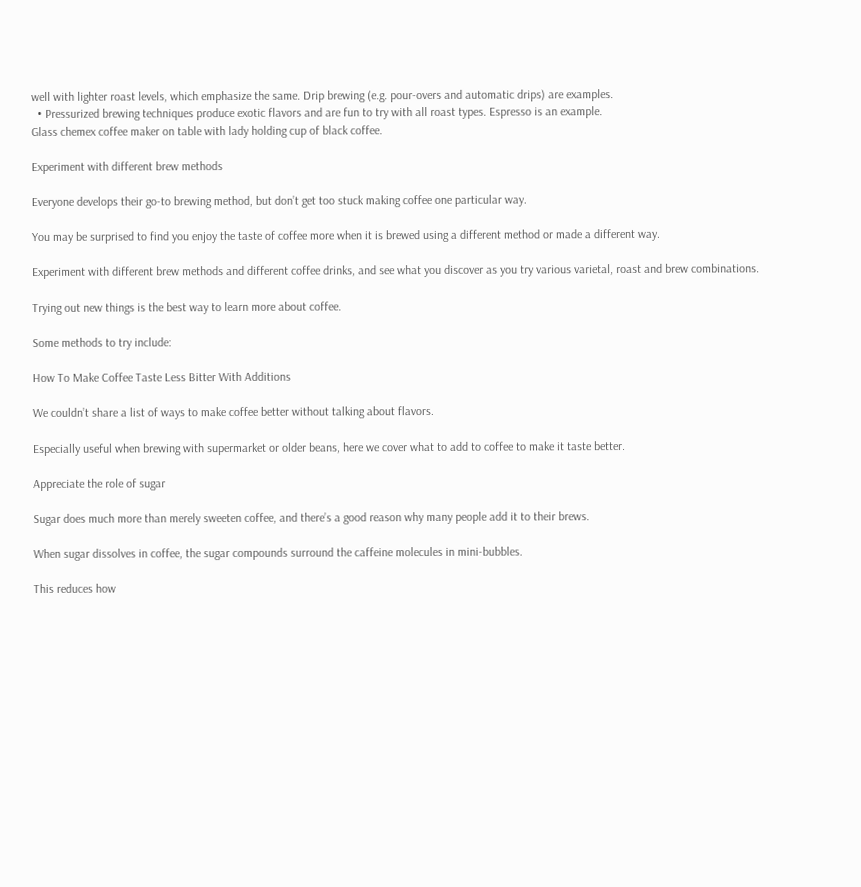well with lighter roast levels, which emphasize the same. Drip brewing (e.g. pour-overs and automatic drips) are examples.
  • Pressurized brewing techniques produce exotic flavors and are fun to try with all roast types. Espresso is an example.
Glass chemex coffee maker on table with lady holding cup of black coffee.

Experiment with different brew methods

Everyone develops their go-to brewing method, but don’t get too stuck making coffee one particular way.

You may be surprised to find you enjoy the taste of coffee more when it is brewed using a different method or made a different way.

Experiment with different brew methods and different coffee drinks, and see what you discover as you try various varietal, roast and brew combinations.

Trying out new things is the best way to learn more about coffee.

Some methods to try include:

How To Make Coffee Taste Less Bitter With Additions

We couldn’t share a list of ways to make coffee better without talking about flavors.

Especially useful when brewing with supermarket or older beans, here we cover what to add to coffee to make it taste better.

Appreciate the role of sugar

Sugar does much more than merely sweeten coffee, and there’s a good reason why many people add it to their brews.

When sugar dissolves in coffee, the sugar compounds surround the caffeine molecules in mini-bubbles.

This reduces how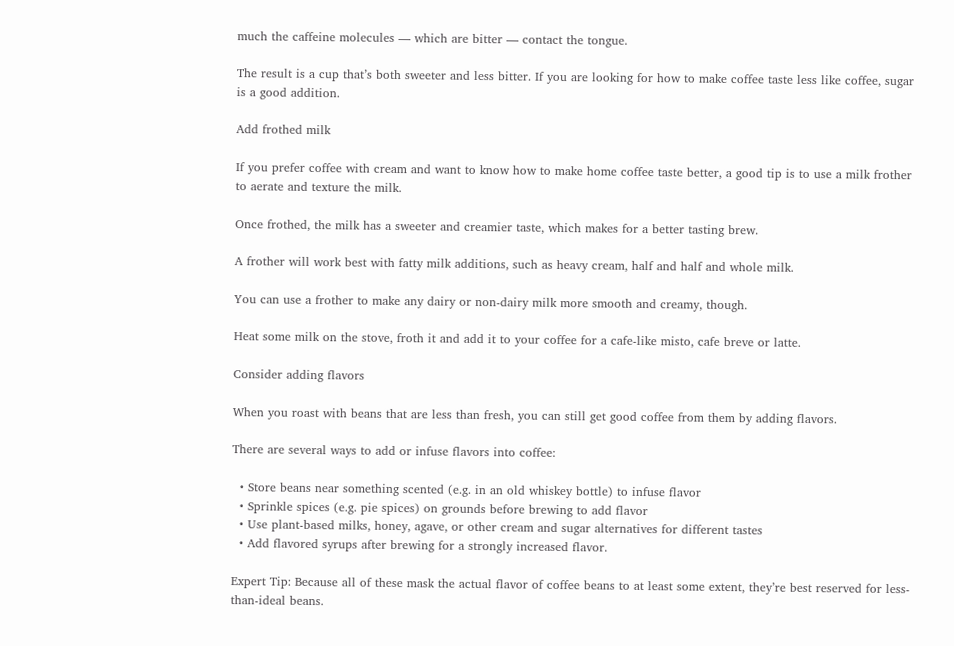much the caffeine molecules — which are bitter — contact the tongue.

The result is a cup that’s both sweeter and less bitter. If you are looking for how to make coffee taste less like coffee, sugar is a good addition.

Add frothed milk

If you prefer coffee with cream and want to know how to make home coffee taste better, a good tip is to use a milk frother to aerate and texture the milk.

Once frothed, the milk has a sweeter and creamier taste, which makes for a better tasting brew.

A frother will work best with fatty milk additions, such as heavy cream, half and half and whole milk.

You can use a frother to make any dairy or non-dairy milk more smooth and creamy, though.

Heat some milk on the stove, froth it and add it to your coffee for a cafe-like misto, cafe breve or latte.

Consider adding flavors

When you roast with beans that are less than fresh, you can still get good coffee from them by adding flavors.

There are several ways to add or infuse flavors into coffee:

  • Store beans near something scented (e.g. in an old whiskey bottle) to infuse flavor
  • Sprinkle spices (e.g. pie spices) on grounds before brewing to add flavor
  • Use plant-based milks, honey, agave, or other cream and sugar alternatives for different tastes
  • Add flavored syrups after brewing for a strongly increased flavor.

Expert Tip: Because all of these mask the actual flavor of coffee beans to at least some extent, they’re best reserved for less-than-ideal beans.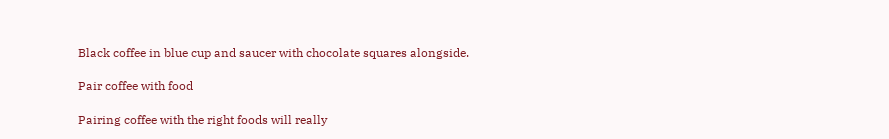Black coffee in blue cup and saucer with chocolate squares alongside.

Pair coffee with food

Pairing coffee with the right foods will really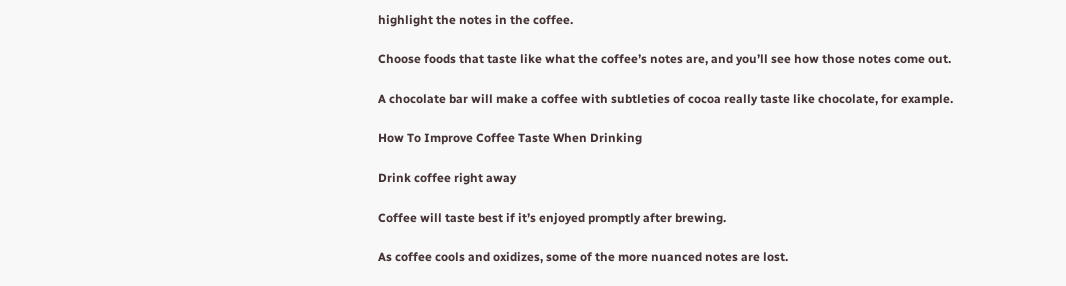highlight the notes in the coffee.

Choose foods that taste like what the coffee’s notes are, and you’ll see how those notes come out.

A chocolate bar will make a coffee with subtleties of cocoa really taste like chocolate, for example.

How To Improve Coffee Taste When Drinking

Drink coffee right away

Coffee will taste best if it’s enjoyed promptly after brewing.

As coffee cools and oxidizes, some of the more nuanced notes are lost.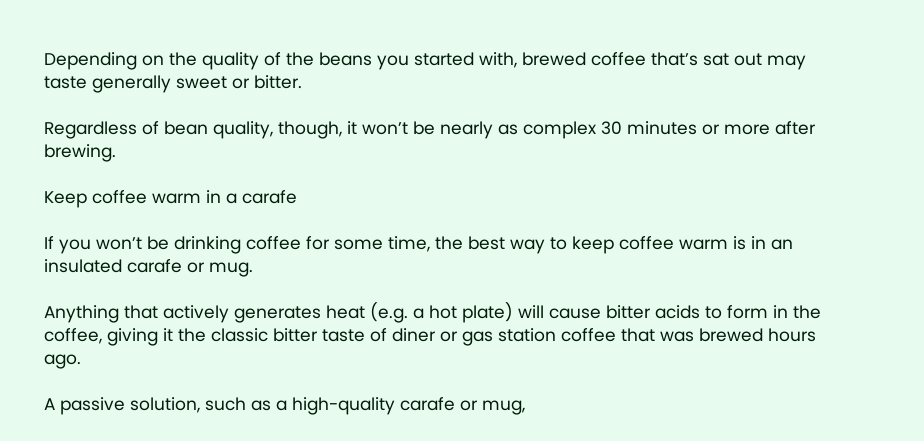Depending on the quality of the beans you started with, brewed coffee that’s sat out may taste generally sweet or bitter.

Regardless of bean quality, though, it won’t be nearly as complex 30 minutes or more after brewing.

Keep coffee warm in a carafe

If you won’t be drinking coffee for some time, the best way to keep coffee warm is in an insulated carafe or mug.

Anything that actively generates heat (e.g. a hot plate) will cause bitter acids to form in the coffee, giving it the classic bitter taste of diner or gas station coffee that was brewed hours ago.

A passive solution, such as a high-quality carafe or mug,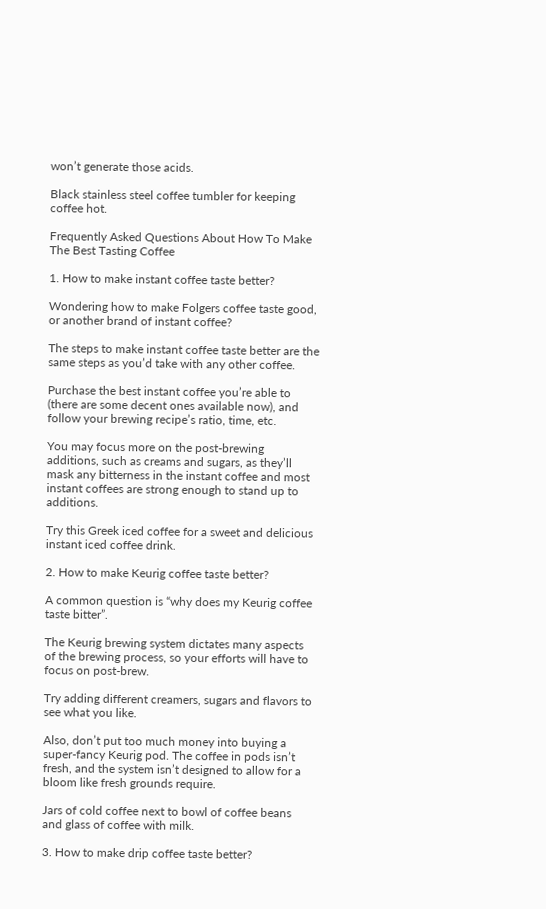won’t generate those acids.

Black stainless steel coffee tumbler for keeping coffee hot.

Frequently Asked Questions About How To Make The Best Tasting Coffee

1. How to make instant coffee taste better?

Wondering how to make Folgers coffee taste good, or another brand of instant coffee?

The steps to make instant coffee taste better are the same steps as you’d take with any other coffee.

Purchase the best instant coffee you’re able to (there are some decent ones available now), and follow your brewing recipe’s ratio, time, etc.

You may focus more on the post-brewing additions, such as creams and sugars, as they’ll mask any bitterness in the instant coffee and most instant coffees are strong enough to stand up to additions.

Try this Greek iced coffee for a sweet and delicious instant iced coffee drink.

2. How to make Keurig coffee taste better?

A common question is “why does my Keurig coffee taste bitter”.

The Keurig brewing system dictates many aspects of the brewing process, so your efforts will have to focus on post-brew.

Try adding different creamers, sugars and flavors to see what you like.

Also, don’t put too much money into buying a super-fancy Keurig pod. The coffee in pods isn’t fresh, and the system isn’t designed to allow for a bloom like fresh grounds require.

Jars of cold coffee next to bowl of coffee beans and glass of coffee with milk.

3. How to make drip coffee taste better?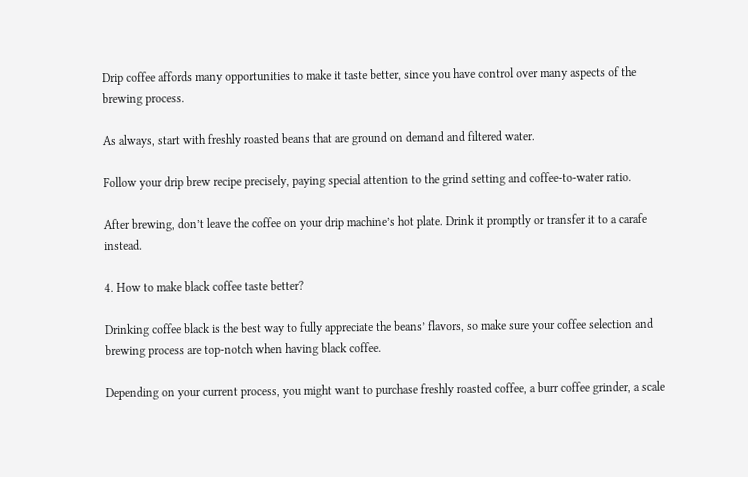Drip coffee affords many opportunities to make it taste better, since you have control over many aspects of the brewing process.

As always, start with freshly roasted beans that are ground on demand and filtered water.

Follow your drip brew recipe precisely, paying special attention to the grind setting and coffee-to-water ratio.

After brewing, don’t leave the coffee on your drip machine’s hot plate. Drink it promptly or transfer it to a carafe instead.

4. How to make black coffee taste better?

Drinking coffee black is the best way to fully appreciate the beans’ flavors, so make sure your coffee selection and brewing process are top-notch when having black coffee.

Depending on your current process, you might want to purchase freshly roasted coffee, a burr coffee grinder, a scale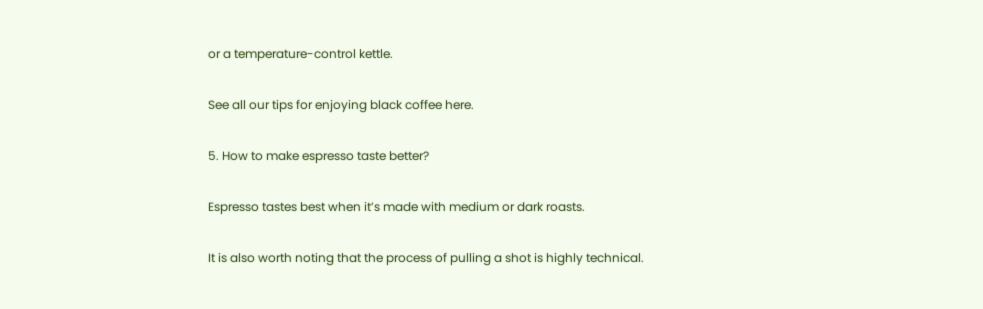or a temperature-control kettle.

See all our tips for enjoying black coffee here.

5. How to make espresso taste better?

Espresso tastes best when it’s made with medium or dark roasts.

It is also worth noting that the process of pulling a shot is highly technical.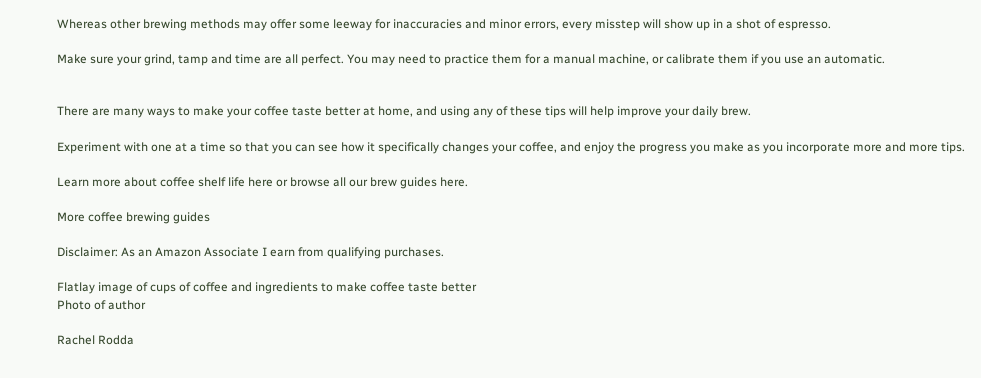Whereas other brewing methods may offer some leeway for inaccuracies and minor errors, every misstep will show up in a shot of espresso.

Make sure your grind, tamp and time are all perfect. You may need to practice them for a manual machine, or calibrate them if you use an automatic.


There are many ways to make your coffee taste better at home, and using any of these tips will help improve your daily brew.

Experiment with one at a time so that you can see how it specifically changes your coffee, and enjoy the progress you make as you incorporate more and more tips.

Learn more about coffee shelf life here or browse all our brew guides here.

More coffee brewing guides

Disclaimer: As an Amazon Associate I earn from qualifying purchases.

Flatlay image of cups of coffee and ingredients to make coffee taste better
Photo of author

Rachel Rodda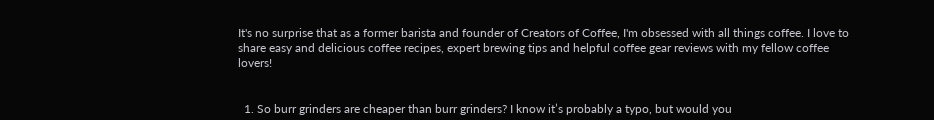It's no surprise that as a former barista and founder of Creators of Coffee, I'm obsessed with all things coffee. I love to share easy and delicious coffee recipes, expert brewing tips and helpful coffee gear reviews with my fellow coffee lovers!


  1. So burr grinders are cheaper than burr grinders? I know it’s probably a typo, but would you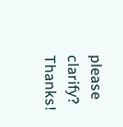please clarify? Thanks!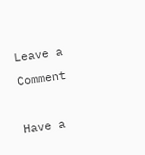Leave a Comment

Have a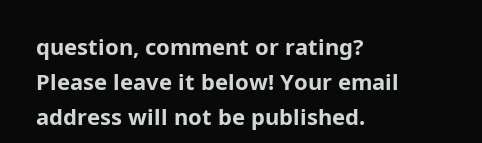question, comment or rating? Please leave it below! Your email address will not be published.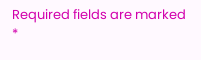Required fields are marked *